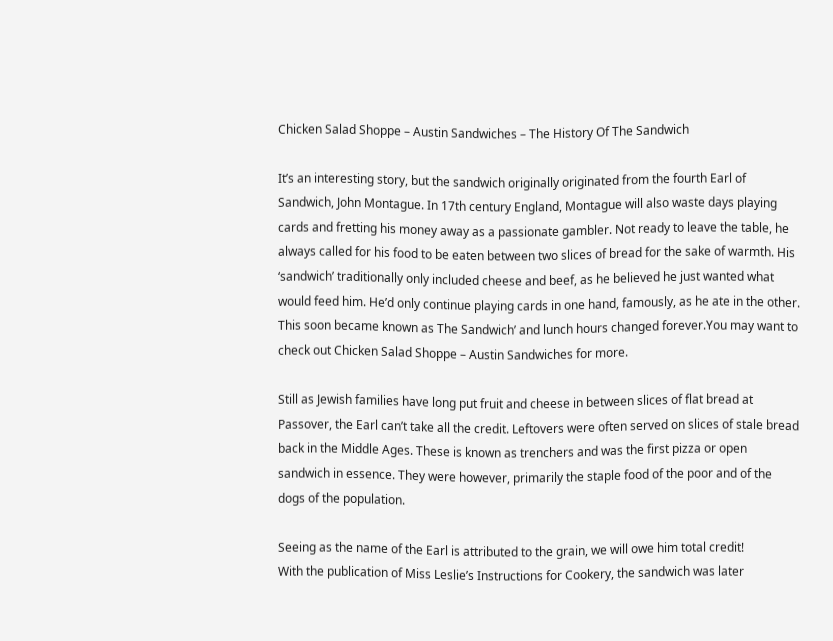Chicken Salad Shoppe – Austin Sandwiches – The History Of The Sandwich

It’s an interesting story, but the sandwich originally originated from the fourth Earl of Sandwich, John Montague. In 17th century England, Montague will also waste days playing cards and fretting his money away as a passionate gambler. Not ready to leave the table, he always called for his food to be eaten between two slices of bread for the sake of warmth. His ‘sandwich’ traditionally only included cheese and beef, as he believed he just wanted what would feed him. He’d only continue playing cards in one hand, famously, as he ate in the other. This soon became known as The Sandwich’ and lunch hours changed forever.You may want to check out Chicken Salad Shoppe – Austin Sandwiches for more.

Still as Jewish families have long put fruit and cheese in between slices of flat bread at Passover, the Earl can’t take all the credit. Leftovers were often served on slices of stale bread back in the Middle Ages. These is known as trenchers and was the first pizza or open sandwich in essence. They were however, primarily the staple food of the poor and of the dogs of the population.

Seeing as the name of the Earl is attributed to the grain, we will owe him total credit!
With the publication of Miss Leslie’s Instructions for Cookery, the sandwich was later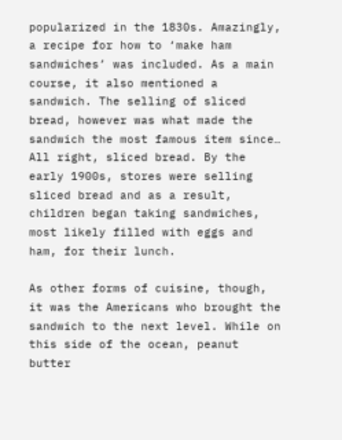popularized in the 1830s. Amazingly, a recipe for how to ‘make ham sandwiches’ was included. As a main course, it also mentioned a sandwich. The selling of sliced bread, however was what made the sandwich the most famous item since… All right, sliced bread. By the early 1900s, stores were selling sliced bread and as a result, children began taking sandwiches, most likely filled with eggs and ham, for their lunch.

As other forms of cuisine, though, it was the Americans who brought the sandwich to the next level. While on this side of the ocean, peanut butter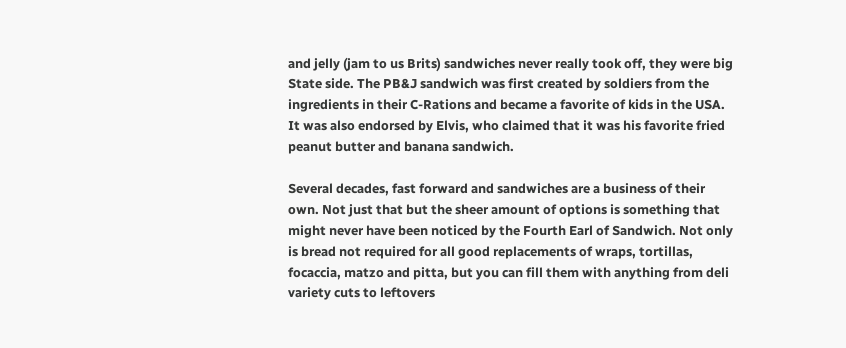and jelly (jam to us Brits) sandwiches never really took off, they were big State side. The PB&J sandwich was first created by soldiers from the ingredients in their C-Rations and became a favorite of kids in the USA. It was also endorsed by Elvis, who claimed that it was his favorite fried peanut butter and banana sandwich.

Several decades, fast forward and sandwiches are a business of their own. Not just that but the sheer amount of options is something that might never have been noticed by the Fourth Earl of Sandwich. Not only is bread not required for all good replacements of wraps, tortillas, focaccia, matzo and pitta, but you can fill them with anything from deli variety cuts to leftovers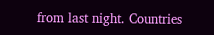from last night. Countries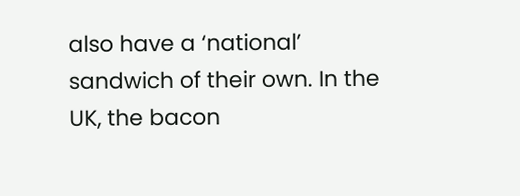also have a ‘national’ sandwich of their own. In the UK, the bacon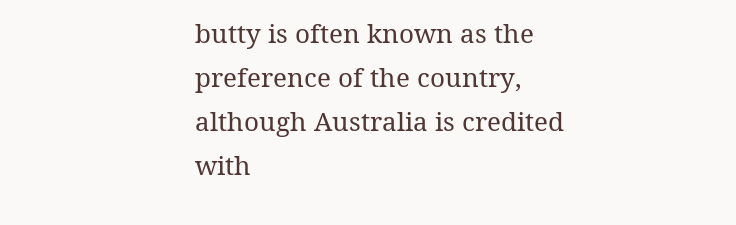butty is often known as the preference of the country, although Australia is credited with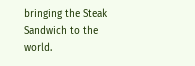bringing the Steak Sandwich to the world.